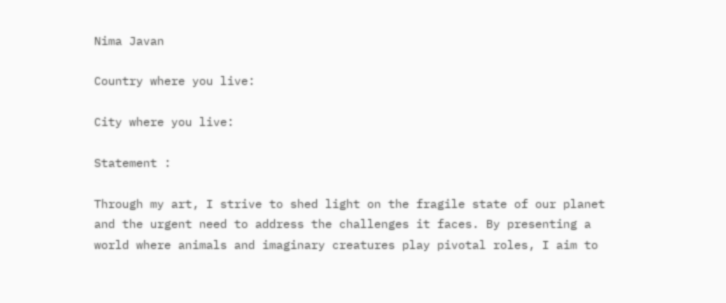Nima Javan

Country where you live:

City where you live:

Statement :

Through my art, I strive to shed light on the fragile state of our planet and the urgent need to address the challenges it faces. By presenting a world where animals and imaginary creatures play pivotal roles, I aim to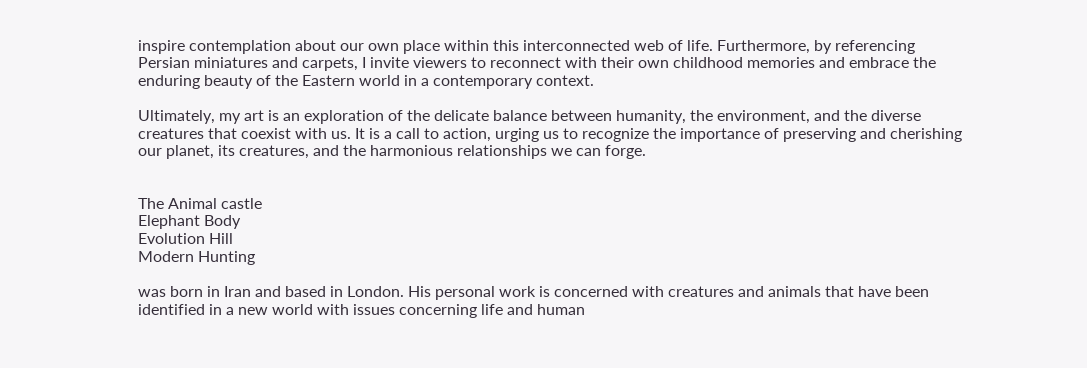inspire contemplation about our own place within this interconnected web of life. Furthermore, by referencing Persian miniatures and carpets, I invite viewers to reconnect with their own childhood memories and embrace the enduring beauty of the Eastern world in a contemporary context.

Ultimately, my art is an exploration of the delicate balance between humanity, the environment, and the diverse creatures that coexist with us. It is a call to action, urging us to recognize the importance of preserving and cherishing our planet, its creatures, and the harmonious relationships we can forge.


The Animal castle
Elephant Body
Evolution Hill
Modern Hunting

was born in Iran and based in London. His personal work is concerned with creatures and animals that have been identified in a new world with issues concerning life and human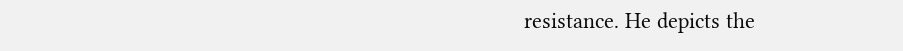resistance. He depicts the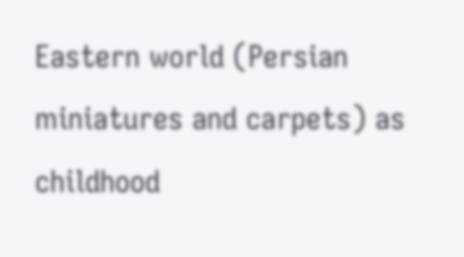Eastern world (Persian miniatures and carpets) as childhood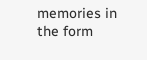memories in the form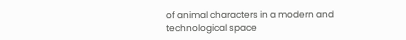of animal characters in a modern and technological space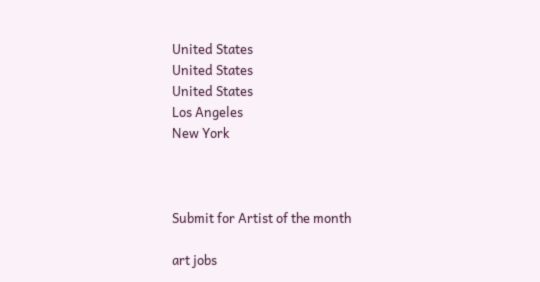United States
United States
United States
Los Angeles
New York



Submit for Artist of the month

art jobs